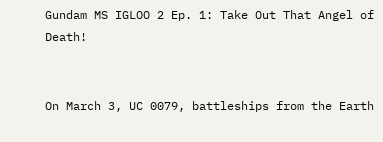Gundam MS IGLOO 2 Ep. 1: Take Out That Angel of Death!


On March 3, UC 0079, battleships from the Earth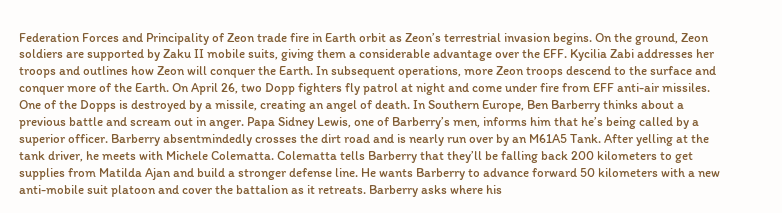Federation Forces and Principality of Zeon trade fire in Earth orbit as Zeon’s terrestrial invasion begins. On the ground, Zeon soldiers are supported by Zaku II mobile suits, giving them a considerable advantage over the EFF. Kycilia Zabi addresses her troops and outlines how Zeon will conquer the Earth. In subsequent operations, more Zeon troops descend to the surface and conquer more of the Earth. On April 26, two Dopp fighters fly patrol at night and come under fire from EFF anti-air missiles. One of the Dopps is destroyed by a missile, creating an angel of death. In Southern Europe, Ben Barberry thinks about a previous battle and scream out in anger. Papa Sidney Lewis, one of Barberry’s men, informs him that he’s being called by a superior officer. Barberry absentmindedly crosses the dirt road and is nearly run over by an M61A5 Tank. After yelling at the tank driver, he meets with Michele Colematta. Colematta tells Barberry that they’ll be falling back 200 kilometers to get supplies from Matilda Ajan and build a stronger defense line. He wants Barberry to advance forward 50 kilometers with a new anti-mobile suit platoon and cover the battalion as it retreats. Barberry asks where his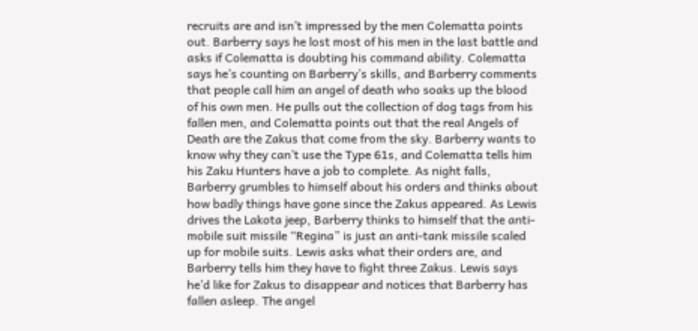recruits are and isn’t impressed by the men Colematta points out. Barberry says he lost most of his men in the last battle and asks if Colematta is doubting his command ability. Colematta says he’s counting on Barberry’s skills, and Barberry comments that people call him an angel of death who soaks up the blood of his own men. He pulls out the collection of dog tags from his fallen men, and Colematta points out that the real Angels of Death are the Zakus that come from the sky. Barberry wants to know why they can’t use the Type 61s, and Colematta tells him his Zaku Hunters have a job to complete. As night falls, Barberry grumbles to himself about his orders and thinks about how badly things have gone since the Zakus appeared. As Lewis drives the Lakota jeep, Barberry thinks to himself that the anti-mobile suit missile “Regina” is just an anti-tank missile scaled up for mobile suits. Lewis asks what their orders are, and Barberry tells him they have to fight three Zakus. Lewis says he’d like for Zakus to disappear and notices that Barberry has fallen asleep. The angel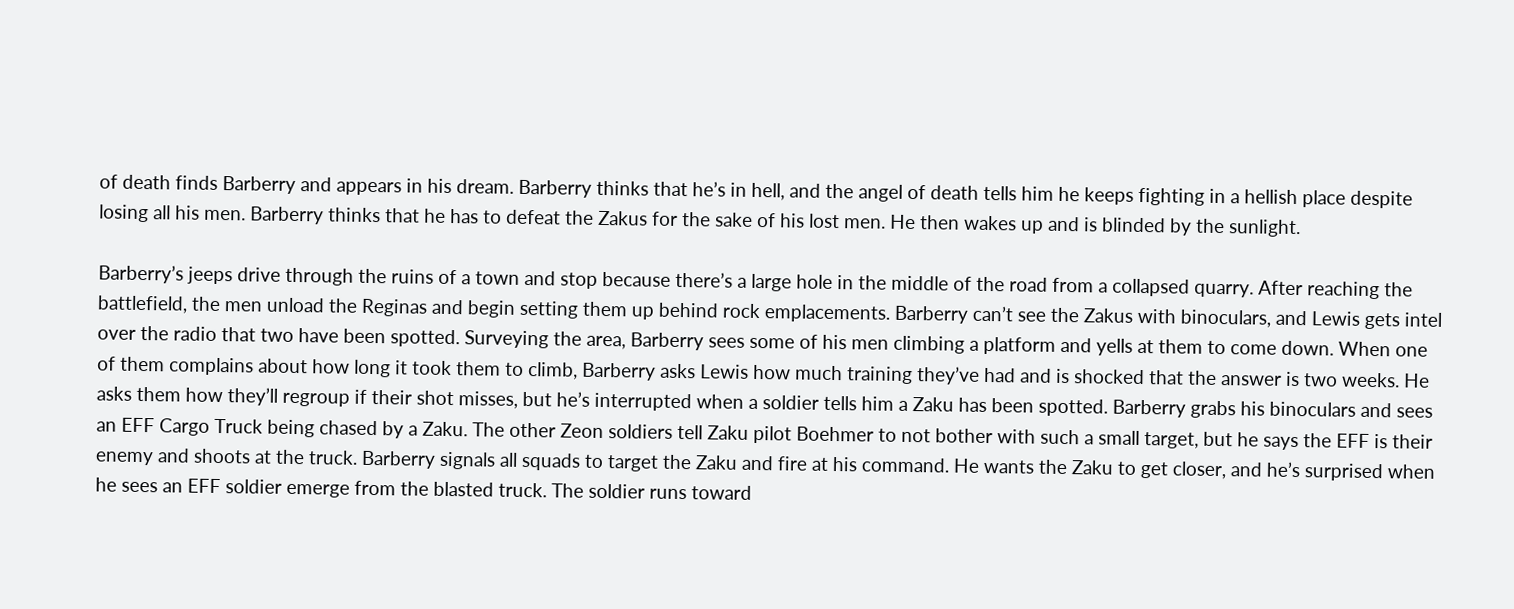of death finds Barberry and appears in his dream. Barberry thinks that he’s in hell, and the angel of death tells him he keeps fighting in a hellish place despite losing all his men. Barberry thinks that he has to defeat the Zakus for the sake of his lost men. He then wakes up and is blinded by the sunlight.

Barberry’s jeeps drive through the ruins of a town and stop because there’s a large hole in the middle of the road from a collapsed quarry. After reaching the battlefield, the men unload the Reginas and begin setting them up behind rock emplacements. Barberry can’t see the Zakus with binoculars, and Lewis gets intel over the radio that two have been spotted. Surveying the area, Barberry sees some of his men climbing a platform and yells at them to come down. When one of them complains about how long it took them to climb, Barberry asks Lewis how much training they’ve had and is shocked that the answer is two weeks. He asks them how they’ll regroup if their shot misses, but he’s interrupted when a soldier tells him a Zaku has been spotted. Barberry grabs his binoculars and sees an EFF Cargo Truck being chased by a Zaku. The other Zeon soldiers tell Zaku pilot Boehmer to not bother with such a small target, but he says the EFF is their enemy and shoots at the truck. Barberry signals all squads to target the Zaku and fire at his command. He wants the Zaku to get closer, and he’s surprised when he sees an EFF soldier emerge from the blasted truck. The soldier runs toward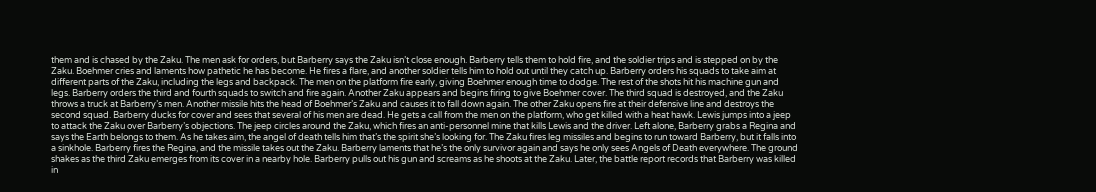them and is chased by the Zaku. The men ask for orders, but Barberry says the Zaku isn’t close enough. Barberry tells them to hold fire, and the soldier trips and is stepped on by the Zaku. Boehmer cries and laments how pathetic he has become. He fires a flare, and another soldier tells him to hold out until they catch up. Barberry orders his squads to take aim at different parts of the Zaku, including the legs and backpack. The men on the platform fire early, giving Boehmer enough time to dodge. The rest of the shots hit his machine gun and legs. Barberry orders the third and fourth squads to switch and fire again. Another Zaku appears and begins firing to give Boehmer cover. The third squad is destroyed, and the Zaku throws a truck at Barberry’s men. Another missile hits the head of Boehmer’s Zaku and causes it to fall down again. The other Zaku opens fire at their defensive line and destroys the second squad. Barberry ducks for cover and sees that several of his men are dead. He gets a call from the men on the platform, who get killed with a heat hawk. Lewis jumps into a jeep to attack the Zaku over Barberry’s objections. The jeep circles around the Zaku, which fires an anti-personnel mine that kills Lewis and the driver. Left alone, Barberry grabs a Regina and says the Earth belongs to them. As he takes aim, the angel of death tells him that’s the spirit she’s looking for. The Zaku fires leg missiles and begins to run toward Barberry, but it falls into a sinkhole. Barberry fires the Regina, and the missile takes out the Zaku. Barberry laments that he’s the only survivor again and says he only sees Angels of Death everywhere. The ground shakes as the third Zaku emerges from its cover in a nearby hole. Barberry pulls out his gun and screams as he shoots at the Zaku. Later, the battle report records that Barberry was killed in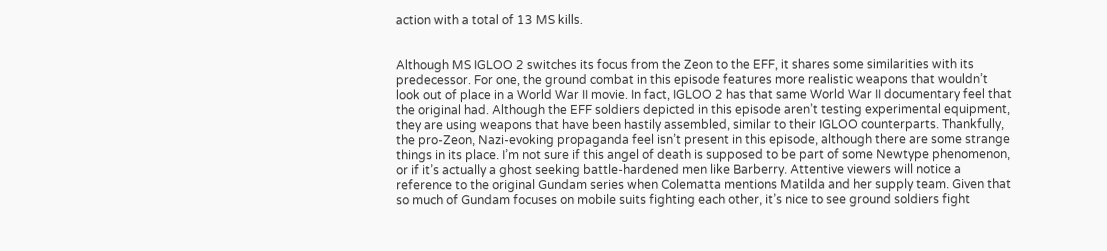action with a total of 13 MS kills.


Although MS IGLOO 2 switches its focus from the Zeon to the EFF, it shares some similarities with its predecessor. For one, the ground combat in this episode features more realistic weapons that wouldn’t look out of place in a World War II movie. In fact, IGLOO 2 has that same World War II documentary feel that the original had. Although the EFF soldiers depicted in this episode aren’t testing experimental equipment, they are using weapons that have been hastily assembled, similar to their IGLOO counterparts. Thankfully, the pro-Zeon, Nazi-evoking propaganda feel isn’t present in this episode, although there are some strange things in its place. I’m not sure if this angel of death is supposed to be part of some Newtype phenomenon, or if it’s actually a ghost seeking battle-hardened men like Barberry. Attentive viewers will notice a reference to the original Gundam series when Colematta mentions Matilda and her supply team. Given that so much of Gundam focuses on mobile suits fighting each other, it’s nice to see ground soldiers fight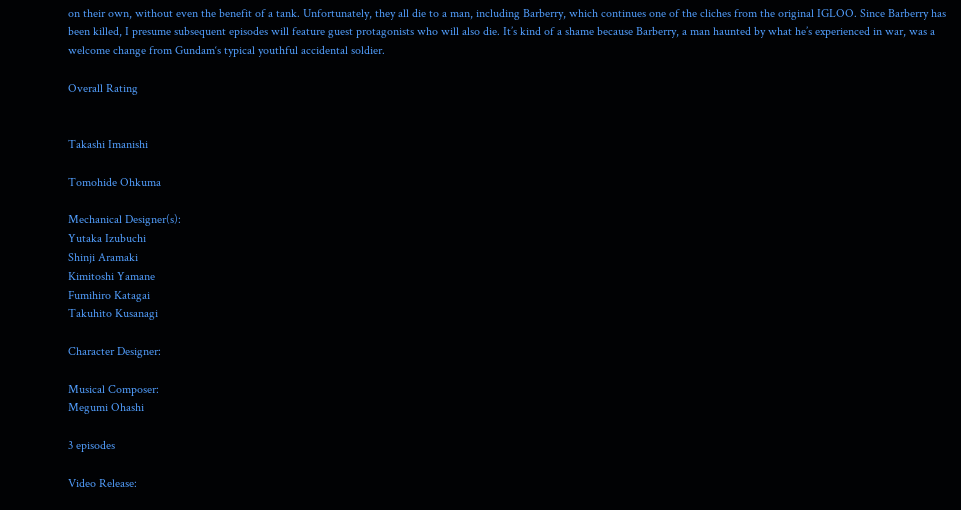on their own, without even the benefit of a tank. Unfortunately, they all die to a man, including Barberry, which continues one of the cliches from the original IGLOO. Since Barberry has been killed, I presume subsequent episodes will feature guest protagonists who will also die. It’s kind of a shame because Barberry, a man haunted by what he’s experienced in war, was a welcome change from Gundam‘s typical youthful accidental soldier.

Overall Rating


Takashi Imanishi

Tomohide Ohkuma

Mechanical Designer(s):
Yutaka Izubuchi
Shinji Aramaki
Kimitoshi Yamane
Fumihiro Katagai
Takuhito Kusanagi

Character Designer:

Musical Composer:
Megumi Ohashi

3 episodes

Video Release: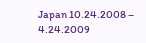Japan 10.24.2008 – 4.24.2009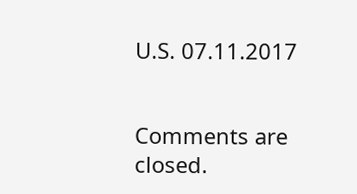U.S. 07.11.2017


Comments are closed.